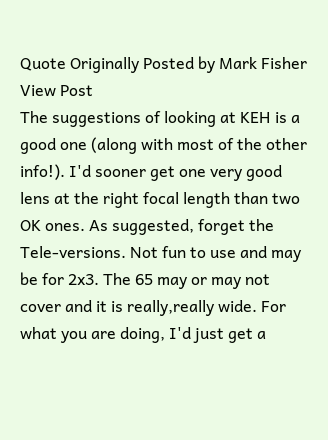Quote Originally Posted by Mark Fisher View Post
The suggestions of looking at KEH is a good one (along with most of the other info!). I'd sooner get one very good lens at the right focal length than two OK ones. As suggested, forget the Tele-versions. Not fun to use and may be for 2x3. The 65 may or may not cover and it is really,really wide. For what you are doing, I'd just get a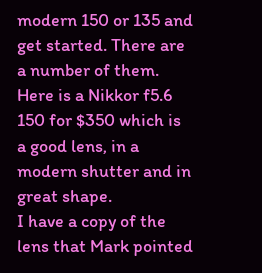modern 150 or 135 and get started. There are a number of them. Here is a Nikkor f5.6 150 for $350 which is a good lens, in a modern shutter and in great shape.
I have a copy of the lens that Mark pointed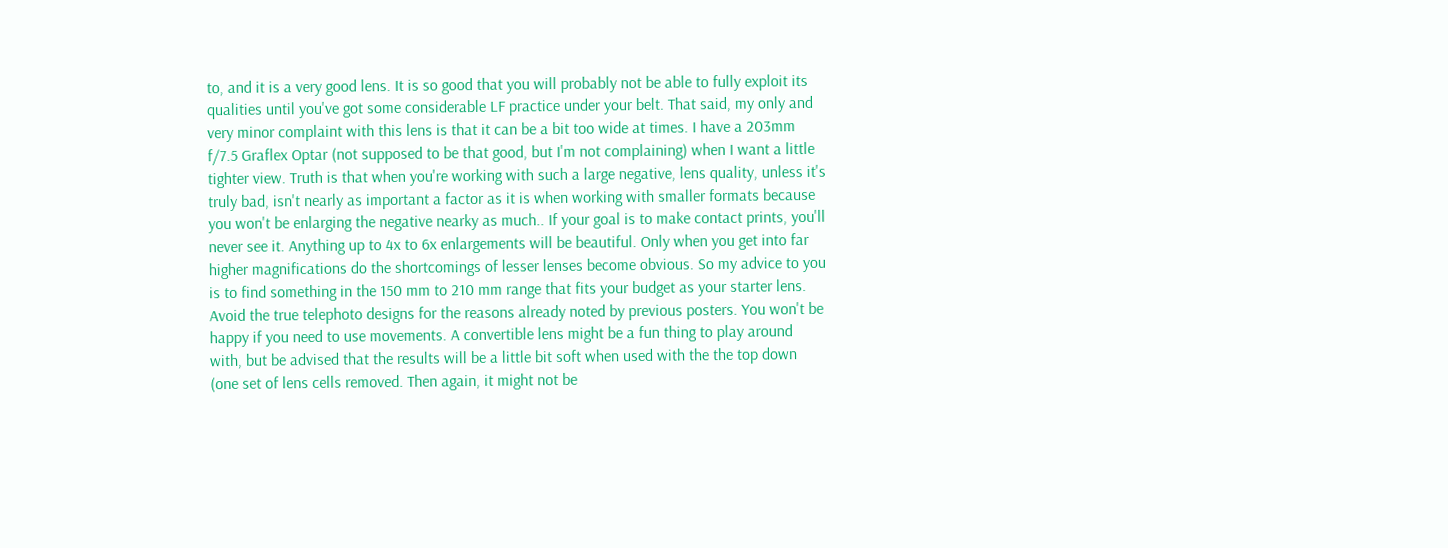to, and it is a very good lens. It is so good that you will probably not be able to fully exploit its qualities until you've got some considerable LF practice under your belt. That said, my only and very minor complaint with this lens is that it can be a bit too wide at times. I have a 203mm f/7.5 Graflex Optar (not supposed to be that good, but I'm not complaining) when I want a little tighter view. Truth is that when you're working with such a large negative, lens quality, unless it's truly bad, isn't nearly as important a factor as it is when working with smaller formats because you won't be enlarging the negative nearky as much.. If your goal is to make contact prints, you'll never see it. Anything up to 4x to 6x enlargements will be beautiful. Only when you get into far higher magnifications do the shortcomings of lesser lenses become obvious. So my advice to you is to find something in the 150 mm to 210 mm range that fits your budget as your starter lens. Avoid the true telephoto designs for the reasons already noted by previous posters. You won't be happy if you need to use movements. A convertible lens might be a fun thing to play around with, but be advised that the results will be a little bit soft when used with the the top down (one set of lens cells removed. Then again, it might not be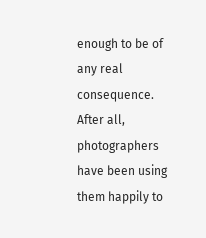enough to be of any real consequence. After all, photographers have been using them happily to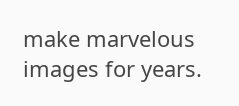make marvelous images for years.